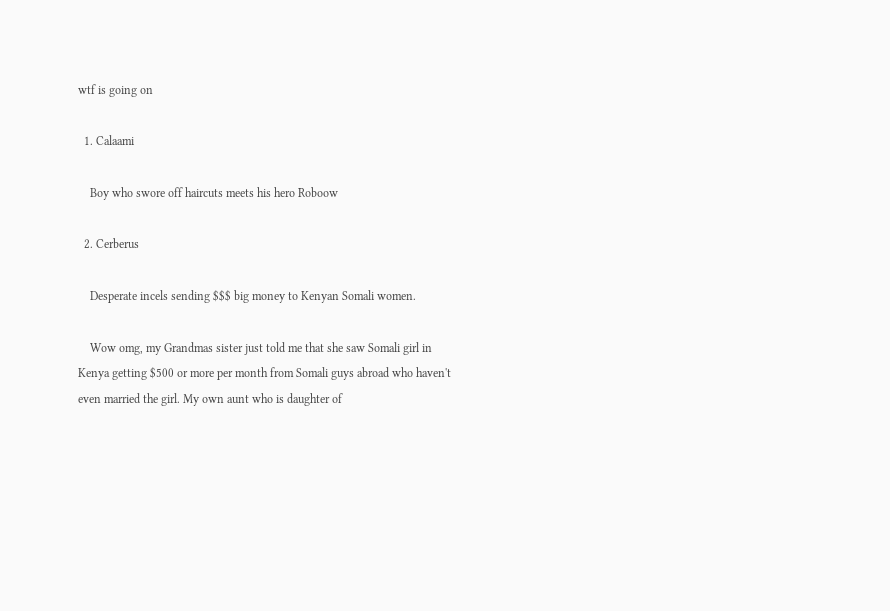wtf is going on

  1. Calaami

    Boy who swore off haircuts meets his hero Roboow

  2. Cerberus

    Desperate incels sending $$$ big money to Kenyan Somali women.

    Wow omg, my Grandmas sister just told me that she saw Somali girl in Kenya getting $500 or more per month from Somali guys abroad who haven't even married the girl. My own aunt who is daughter of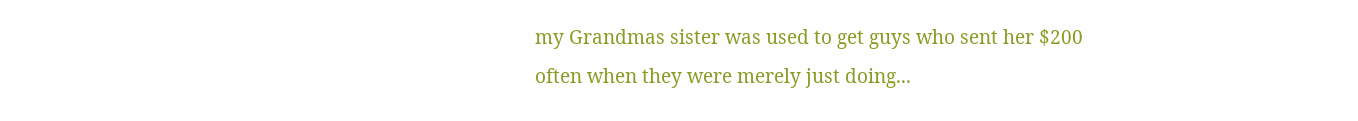my Grandmas sister was used to get guys who sent her $200 often when they were merely just doing...